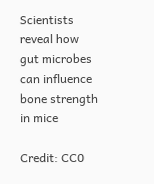Scientists reveal how gut microbes can influence bone strength in mice

Credit: CC0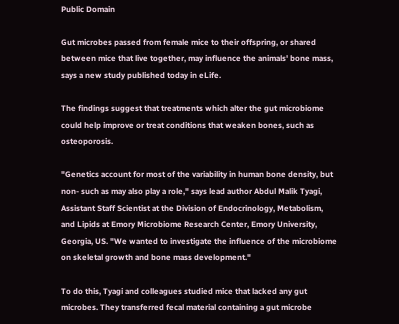Public Domain

Gut microbes passed from female mice to their offspring, or shared between mice that live together, may influence the animals' bone mass, says a new study published today in eLife.

The findings suggest that treatments which alter the gut microbiome could help improve or treat conditions that weaken bones, such as osteoporosis.

"Genetics account for most of the variability in human bone density, but non- such as may also play a role," says lead author Abdul Malik Tyagi, Assistant Staff Scientist at the Division of Endocrinology, Metabolism, and Lipids at Emory Microbiome Research Center, Emory University, Georgia, US. "We wanted to investigate the influence of the microbiome on skeletal growth and bone mass development."

To do this, Tyagi and colleagues studied mice that lacked any gut microbes. They transferred fecal material containing a gut microbe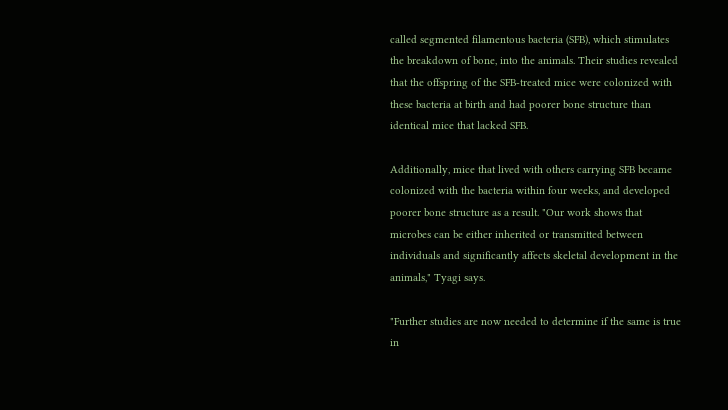called segmented filamentous bacteria (SFB), which stimulates the breakdown of bone, into the animals. Their studies revealed that the offspring of the SFB-treated mice were colonized with these bacteria at birth and had poorer bone structure than identical mice that lacked SFB.

Additionally, mice that lived with others carrying SFB became colonized with the bacteria within four weeks, and developed poorer bone structure as a result. "Our work shows that microbes can be either inherited or transmitted between individuals and significantly affects skeletal development in the animals," Tyagi says.

"Further studies are now needed to determine if the same is true in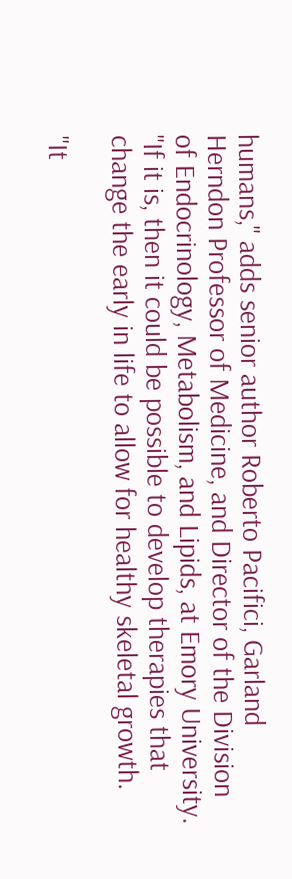humans," adds senior author Roberto Pacifici, Garland Herndon Professor of Medicine, and Director of the Division of Endocrinology, Metabolism, and Lipids, at Emory University. "If it is, then it could be possible to develop therapies that change the early in life to allow for healthy skeletal growth.

"It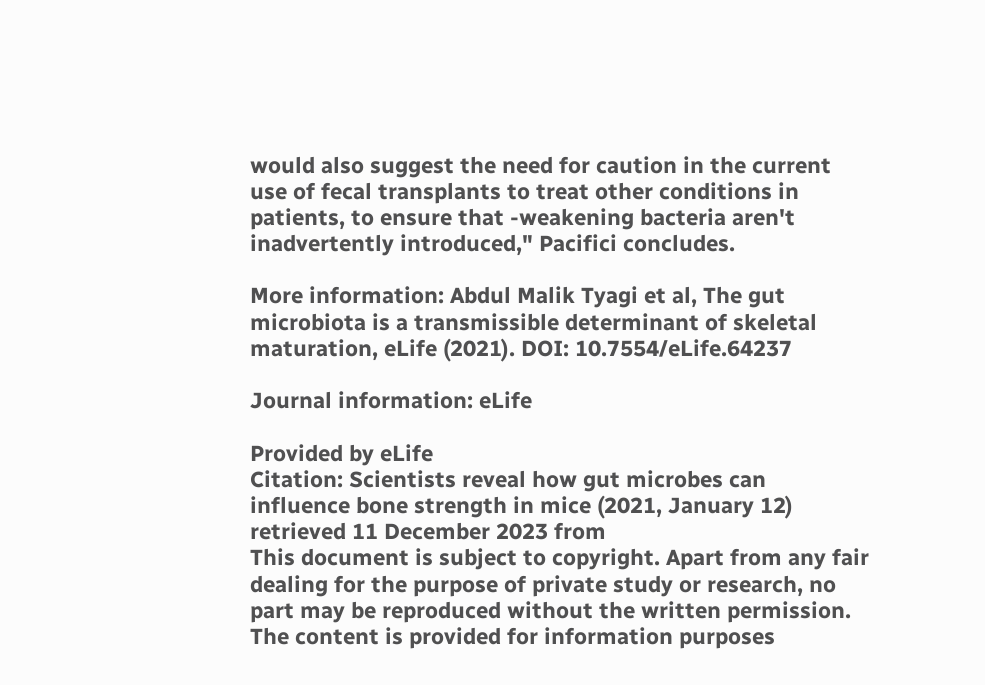would also suggest the need for caution in the current use of fecal transplants to treat other conditions in patients, to ensure that -weakening bacteria aren't inadvertently introduced," Pacifici concludes.

More information: Abdul Malik Tyagi et al, The gut microbiota is a transmissible determinant of skeletal maturation, eLife (2021). DOI: 10.7554/eLife.64237

Journal information: eLife

Provided by eLife
Citation: Scientists reveal how gut microbes can influence bone strength in mice (2021, January 12) retrieved 11 December 2023 from
This document is subject to copyright. Apart from any fair dealing for the purpose of private study or research, no part may be reproduced without the written permission. The content is provided for information purposes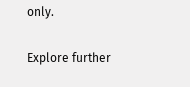only.

Explore further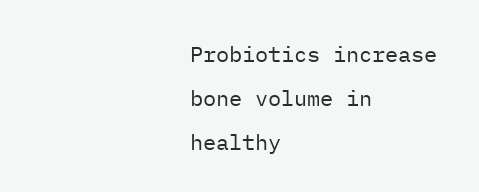Probiotics increase bone volume in healthy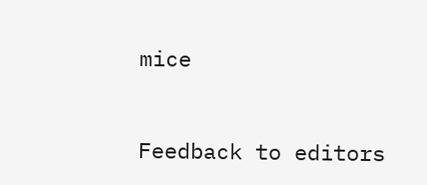mice


Feedback to editors